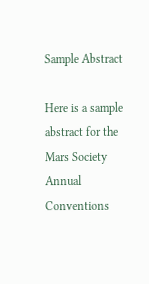Sample Abstract

Here is a sample abstract for the Mars Society Annual Conventions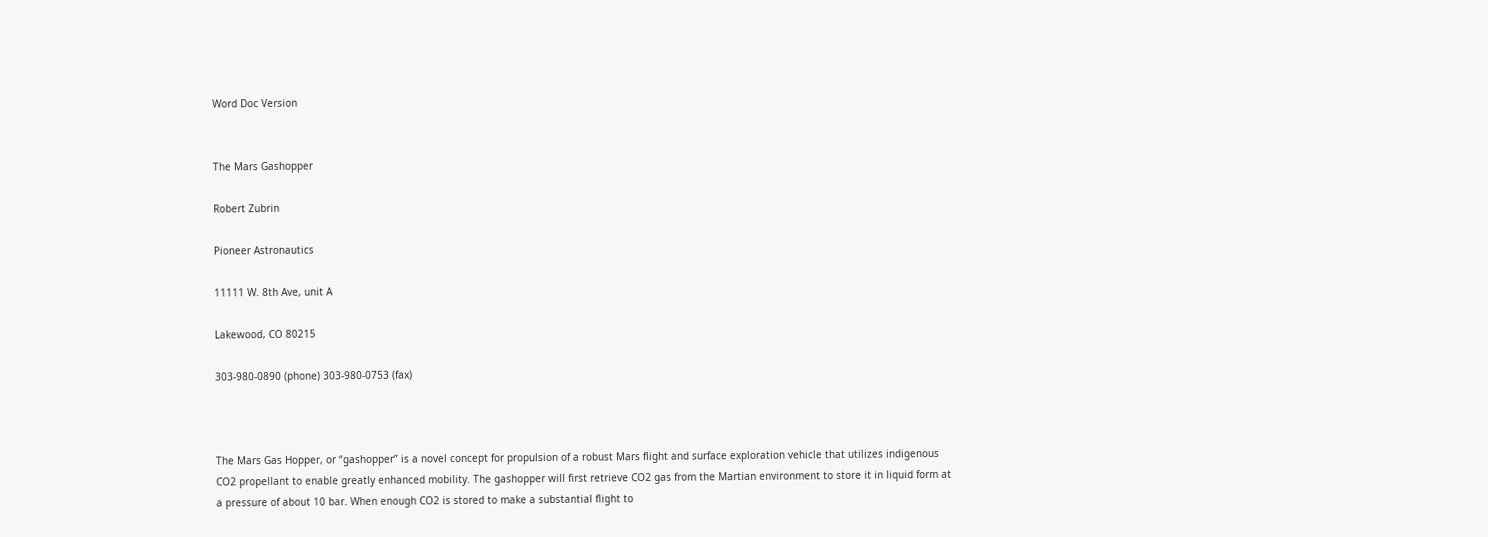Word Doc Version


The Mars Gashopper

Robert Zubrin

Pioneer Astronautics

11111 W. 8th Ave, unit A

Lakewood, CO 80215

303-980-0890 (phone) 303-980-0753 (fax)



The Mars Gas Hopper, or “gashopper” is a novel concept for propulsion of a robust Mars flight and surface exploration vehicle that utilizes indigenous CO2 propellant to enable greatly enhanced mobility. The gashopper will first retrieve CO2 gas from the Martian environment to store it in liquid form at a pressure of about 10 bar. When enough CO2 is stored to make a substantial flight to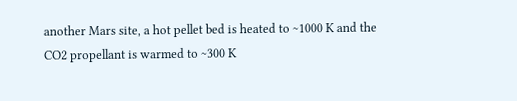another Mars site, a hot pellet bed is heated to ~1000 K and the CO2 propellant is warmed to ~300 K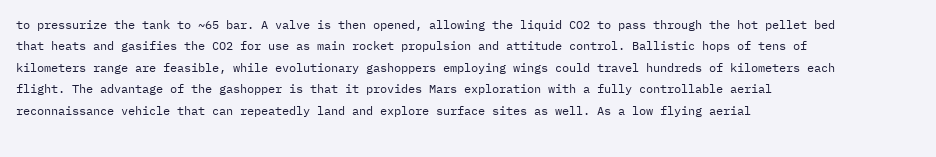to pressurize the tank to ~65 bar. A valve is then opened, allowing the liquid CO2 to pass through the hot pellet bed that heats and gasifies the CO2 for use as main rocket propulsion and attitude control. Ballistic hops of tens of kilometers range are feasible, while evolutionary gashoppers employing wings could travel hundreds of kilometers each flight. The advantage of the gashopper is that it provides Mars exploration with a fully controllable aerial reconnaissance vehicle that can repeatedly land and explore surface sites as well. As a low flying aerial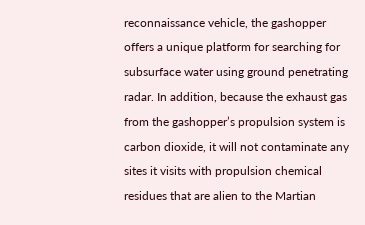reconnaissance vehicle, the gashopper offers a unique platform for searching for subsurface water using ground penetrating radar. In addition, because the exhaust gas from the gashopper’s propulsion system is carbon dioxide, it will not contaminate any sites it visits with propulsion chemical residues that are alien to the Martian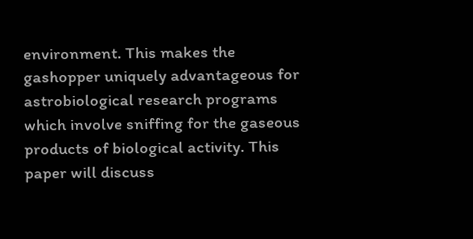environment. This makes the gashopper uniquely advantageous for astrobiological research programs which involve sniffing for the gaseous products of biological activity. This paper will discuss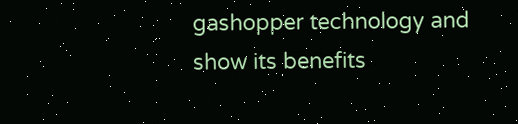gashopper technology and show its benefits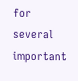for several important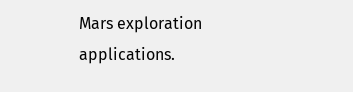Mars exploration applications.